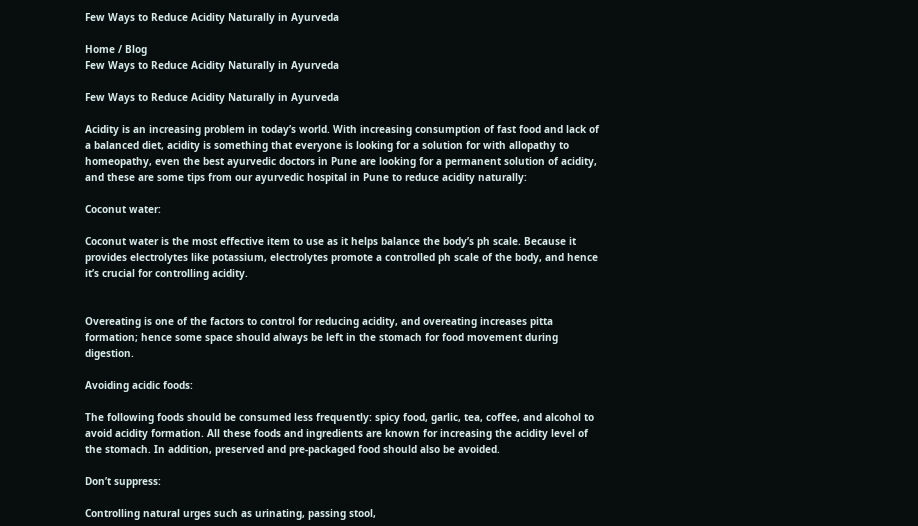Few Ways to Reduce Acidity Naturally in Ayurveda

Home / Blog
Few Ways to Reduce Acidity Naturally in Ayurveda

Few Ways to Reduce Acidity Naturally in Ayurveda

Acidity is an increasing problem in today’s world. With increasing consumption of fast food and lack of a balanced diet, acidity is something that everyone is looking for a solution for with allopathy to homeopathy, even the best ayurvedic doctors in Pune are looking for a permanent solution of acidity, and these are some tips from our ayurvedic hospital in Pune to reduce acidity naturally:

Coconut water:

Coconut water is the most effective item to use as it helps balance the body’s ph scale. Because it provides electrolytes like potassium, electrolytes promote a controlled ph scale of the body, and hence it’s crucial for controlling acidity.


Overeating is one of the factors to control for reducing acidity, and overeating increases pitta formation; hence some space should always be left in the stomach for food movement during digestion.

Avoiding acidic foods:

The following foods should be consumed less frequently: spicy food, garlic, tea, coffee, and alcohol to avoid acidity formation. All these foods and ingredients are known for increasing the acidity level of the stomach. In addition, preserved and pre-packaged food should also be avoided.

Don’t suppress:

Controlling natural urges such as urinating, passing stool,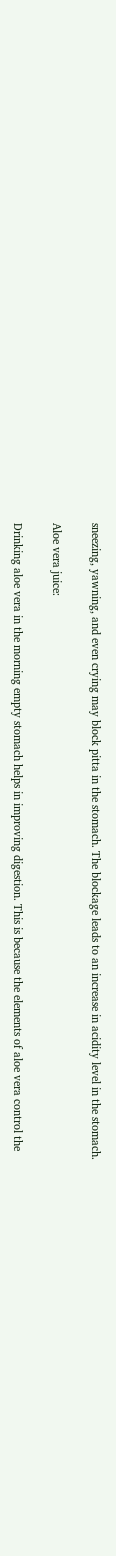sneezing, yawning, and even crying may block pitta in the stomach. The blockage leads to an increase in acidity level in the stomach.

Aloe vera juice:

Drinking aloe vera in the morning empty stomach helps in improving digestion. This is because the elements of aloe vera control the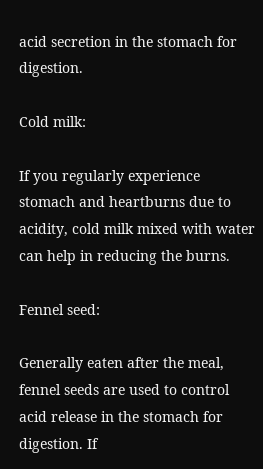acid secretion in the stomach for digestion.

Cold milk:

If you regularly experience stomach and heartburns due to acidity, cold milk mixed with water can help in reducing the burns.

Fennel seed:

Generally eaten after the meal, fennel seeds are used to control acid release in the stomach for digestion. If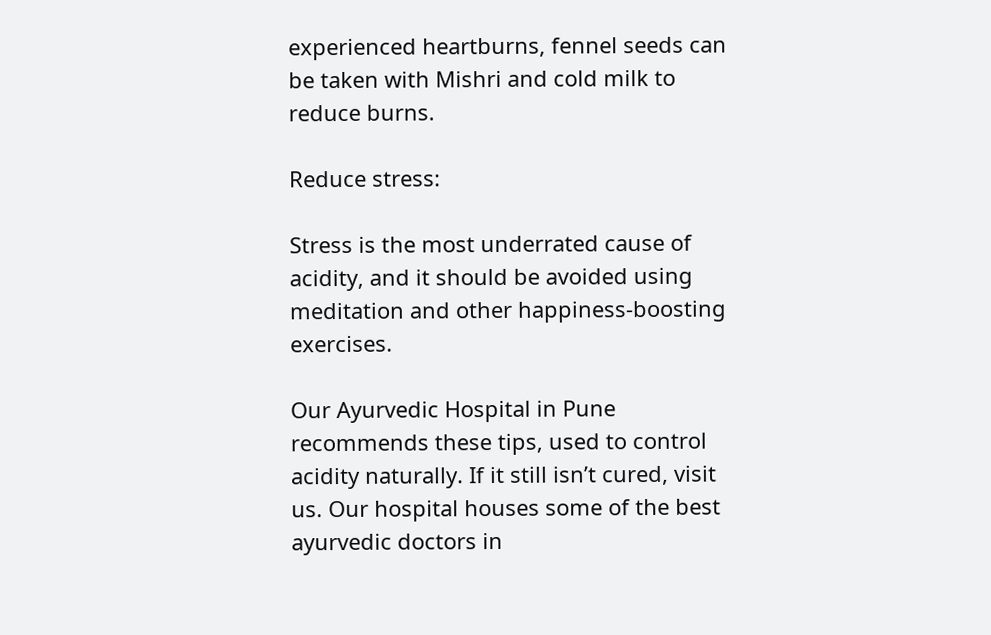experienced heartburns, fennel seeds can be taken with Mishri and cold milk to reduce burns.

Reduce stress:

Stress is the most underrated cause of acidity, and it should be avoided using meditation and other happiness-boosting exercises.

Our Ayurvedic Hospital in Pune recommends these tips, used to control acidity naturally. If it still isn’t cured, visit us. Our hospital houses some of the best ayurvedic doctors in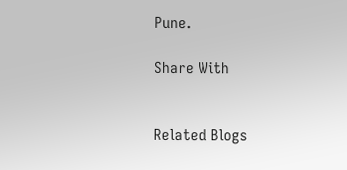Pune.

Share With


Related Blogs